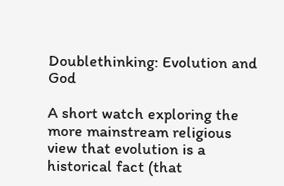Doublethinking: Evolution and God

A short watch exploring the more mainstream religious view that evolution is a historical fact (that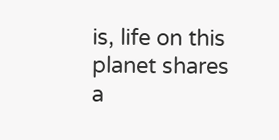is, life on this planet shares a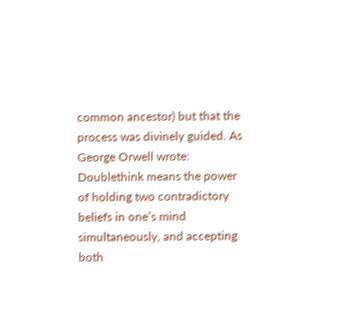common ancestor) but that the process was divinely guided. As George Orwell wrote: Doublethink means the power of holding two contradictory beliefs in one’s mind simultaneously, and accepting both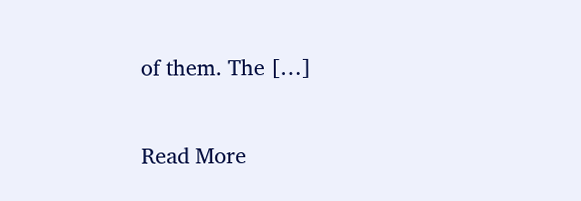of them. The […]

Read More